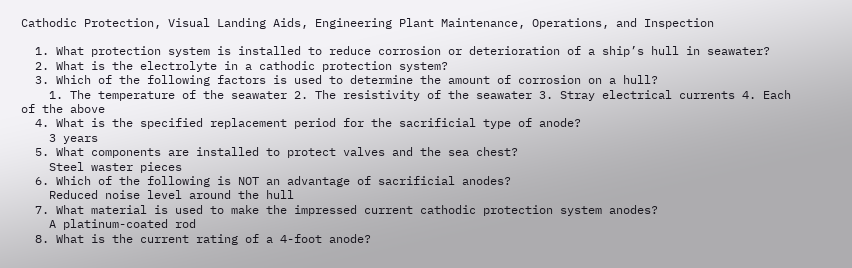Cathodic Protection, Visual Landing Aids, Engineering Plant Maintenance, Operations, and Inspection

  1. What protection system is installed to reduce corrosion or deterioration of a ship’s hull in seawater?
  2. What is the electrolyte in a cathodic protection system?
  3. Which of the following factors is used to determine the amount of corrosion on a hull?
    1. The temperature of the seawater 2. The resistivity of the seawater 3. Stray electrical currents 4. Each of the above
  4. What is the specified replacement period for the sacrificial type of anode?
    3 years
  5. What components are installed to protect valves and the sea chest?
    Steel waster pieces
  6. Which of the following is NOT an advantage of sacrificial anodes?
    Reduced noise level around the hull
  7. What material is used to make the impressed current cathodic protection system anodes?
    A platinum-coated rod
  8. What is the current rating of a 4-foot anode?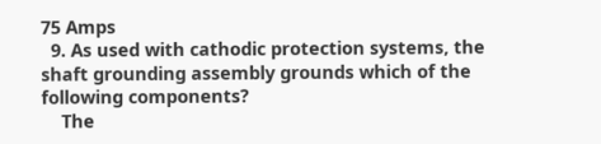75 Amps
  9. As used with cathodic protection systems, the shaft grounding assembly grounds which of the following components?
    The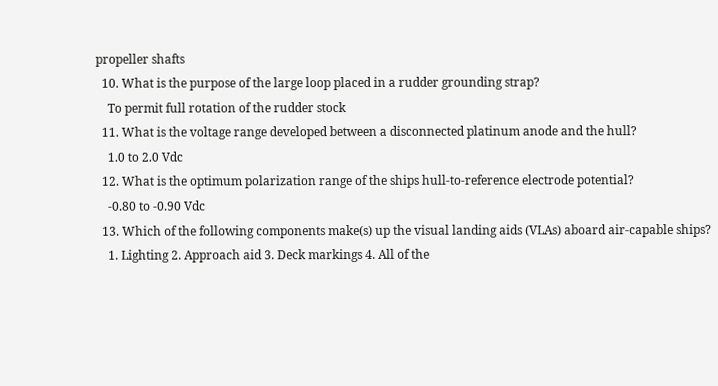propeller shafts
  10. What is the purpose of the large loop placed in a rudder grounding strap?
    To permit full rotation of the rudder stock
  11. What is the voltage range developed between a disconnected platinum anode and the hull?
    1.0 to 2.0 Vdc
  12. What is the optimum polarization range of the ships hull-to-reference electrode potential?
    -0.80 to -0.90 Vdc
  13. Which of the following components make(s) up the visual landing aids (VLAs) aboard air-capable ships?
    1. Lighting 2. Approach aid 3. Deck markings 4. All of the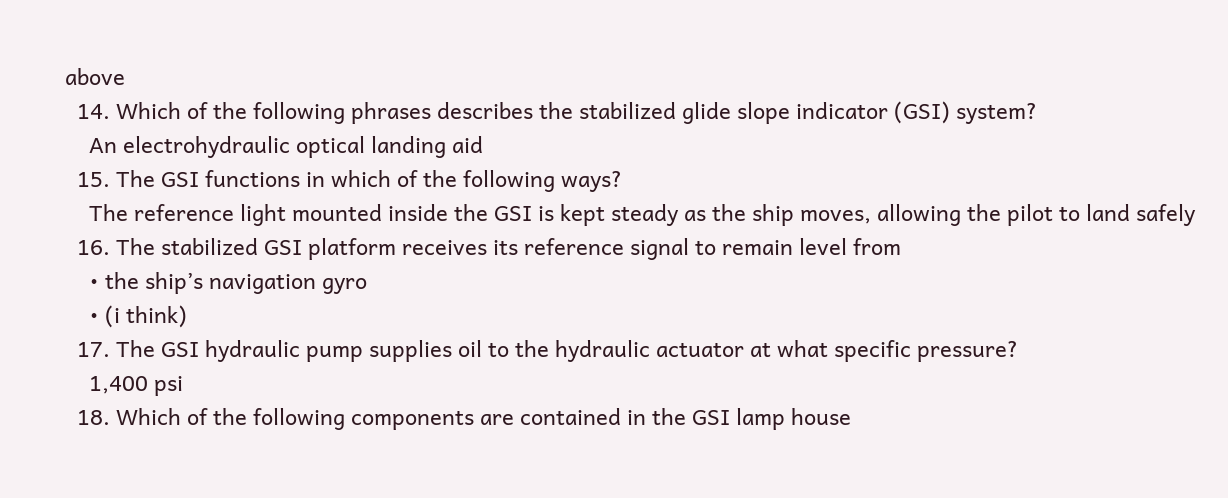above
  14. Which of the following phrases describes the stabilized glide slope indicator (GSI) system?
    An electrohydraulic optical landing aid
  15. The GSI functions in which of the following ways?
    The reference light mounted inside the GSI is kept steady as the ship moves, allowing the pilot to land safely
  16. The stabilized GSI platform receives its reference signal to remain level from
    • the ship’s navigation gyro
    • (i think)
  17. The GSI hydraulic pump supplies oil to the hydraulic actuator at what specific pressure?
    1,400 psi
  18. Which of the following components are contained in the GSI lamp house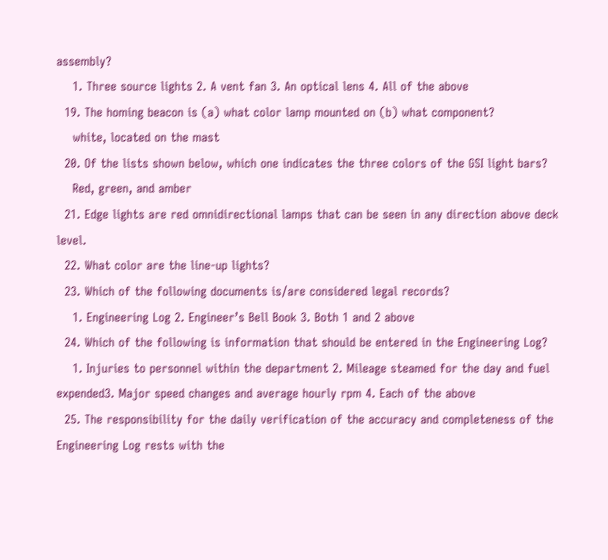assembly?
    1. Three source lights 2. A vent fan 3. An optical lens 4. All of the above
  19. The homing beacon is (a) what color lamp mounted on (b) what component?
    white, located on the mast
  20. Of the lists shown below, which one indicates the three colors of the GSI light bars?
    Red, green, and amber
  21. Edge lights are red omnidirectional lamps that can be seen in any direction above deck level.
  22. What color are the line-up lights?
  23. Which of the following documents is/are considered legal records?
    1. Engineering Log 2. Engineer’s Bell Book 3. Both 1 and 2 above
  24. Which of the following is information that should be entered in the Engineering Log?
    1. Injuries to personnel within the department 2. Mileage steamed for the day and fuel expended3. Major speed changes and average hourly rpm 4. Each of the above
  25. The responsibility for the daily verification of the accuracy and completeness of the Engineering Log rests with the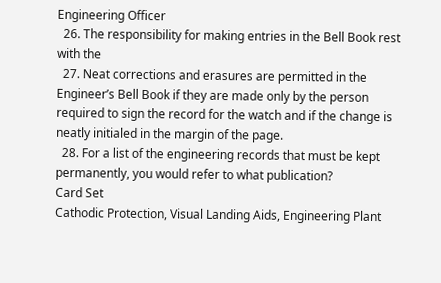Engineering Officer
  26. The responsibility for making entries in the Bell Book rest with the
  27. Neat corrections and erasures are permitted in the Engineer’s Bell Book if they are made only by the person required to sign the record for the watch and if the change is neatly initialed in the margin of the page.
  28. For a list of the engineering records that must be kept permanently, you would refer to what publication?
Card Set
Cathodic Protection, Visual Landing Aids, Engineering Plant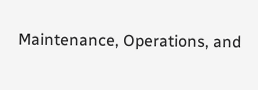Maintenance, Operations, and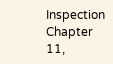Inspection
Chapter 11,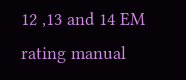12 ,13 and 14 EM rating manual